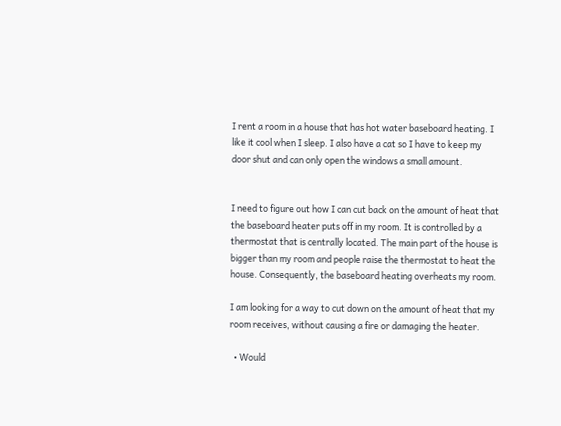I rent a room in a house that has hot water baseboard heating. I like it cool when I sleep. I also have a cat so I have to keep my door shut and can only open the windows a small amount.


I need to figure out how I can cut back on the amount of heat that the baseboard heater puts off in my room. It is controlled by a thermostat that is centrally located. The main part of the house is bigger than my room and people raise the thermostat to heat the house. Consequently, the baseboard heating overheats my room.

I am looking for a way to cut down on the amount of heat that my room receives, without causing a fire or damaging the heater.

  • Would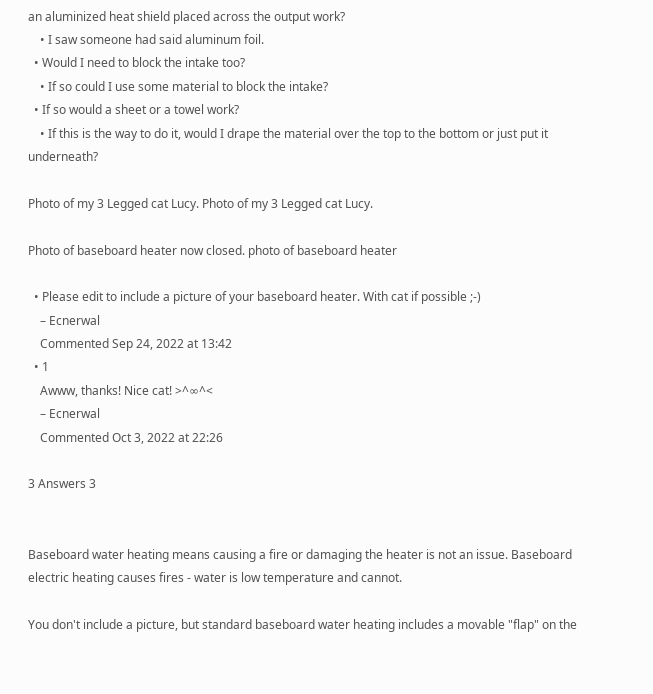an aluminized heat shield placed across the output work?
    • I saw someone had said aluminum foil.
  • Would I need to block the intake too?
    • If so could I use some material to block the intake?
  • If so would a sheet or a towel work?
    • If this is the way to do it, would I drape the material over the top to the bottom or just put it underneath?

Photo of my 3 Legged cat Lucy. Photo of my 3 Legged cat Lucy.

Photo of baseboard heater now closed. photo of baseboard heater

  • Please edit to include a picture of your baseboard heater. With cat if possible ;-)
    – Ecnerwal
    Commented Sep 24, 2022 at 13:42
  • 1
    Awww, thanks! Nice cat! >^∞^<
    – Ecnerwal
    Commented Oct 3, 2022 at 22:26

3 Answers 3


Baseboard water heating means causing a fire or damaging the heater is not an issue. Baseboard electric heating causes fires - water is low temperature and cannot.

You don't include a picture, but standard baseboard water heating includes a movable "flap" on the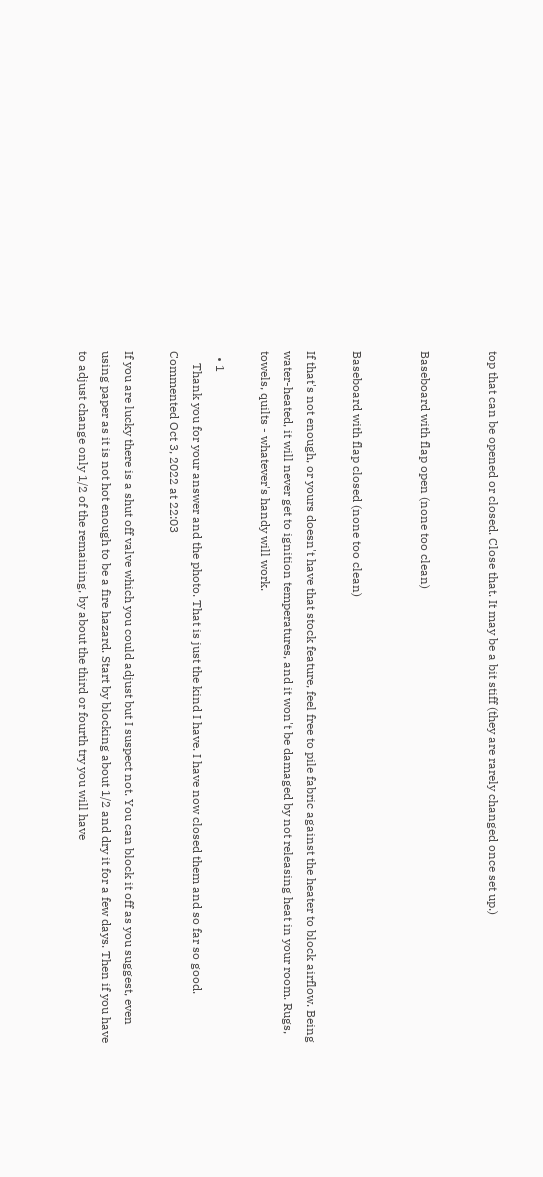top that can be opened or closed. Close that. It may be a bit stiff (they are rarely changed once set up.)


Baseboard with flap open (none too clean)


Baseboard with flap closed (none too clean)

If that's not enough, or yours doesn't have that stock feature, feel free to pile fabric against the heater to block airflow. Being water-heated, it will never get to ignition temperatures, and it won't be damaged by not releasing heat in your room. Rugs, towels, quilts - whatever's handy will work.

  • 1
    Thank you for your answer and the photo. That is just the kind I have. I have now closed them and so far so good.   Commented Oct 3, 2022 at 22:03

If you are lucky there is a shut off valve which you could adjust but I suspect not. You can block it off as you suggest, even using paper as it is not hot enough to be a fire hazard. Start by blocking about 1/2 and dry it for a few days. Then if you have to adjust change only 1/2 of the remaining, by about the third or fourth try you will have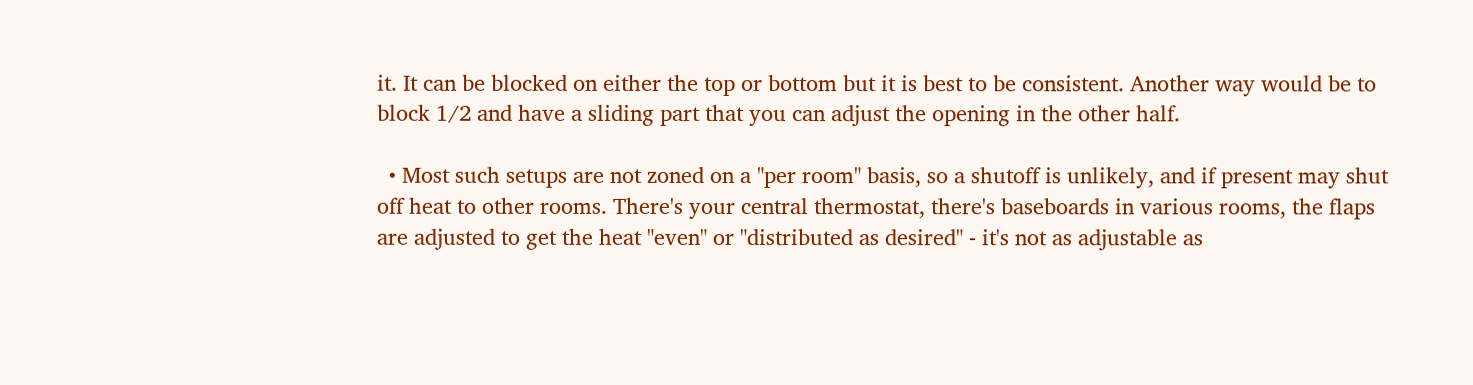it. It can be blocked on either the top or bottom but it is best to be consistent. Another way would be to block 1/2 and have a sliding part that you can adjust the opening in the other half.

  • Most such setups are not zoned on a "per room" basis, so a shutoff is unlikely, and if present may shut off heat to other rooms. There's your central thermostat, there's baseboards in various rooms, the flaps are adjusted to get the heat "even" or "distributed as desired" - it's not as adjustable as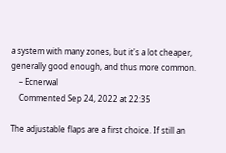a system with many zones, but it's a lot cheaper, generally good enough, and thus more common.
    – Ecnerwal
    Commented Sep 24, 2022 at 22:35

The adjustable flaps are a first choice. If still an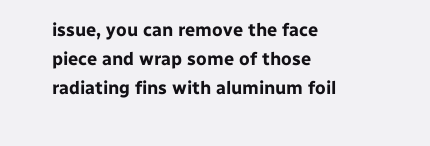issue, you can remove the face piece and wrap some of those radiating fins with aluminum foil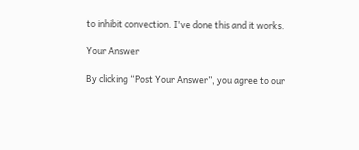to inhibit convection. I've done this and it works.

Your Answer

By clicking “Post Your Answer”, you agree to our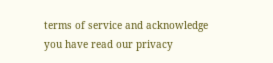terms of service and acknowledge you have read our privacy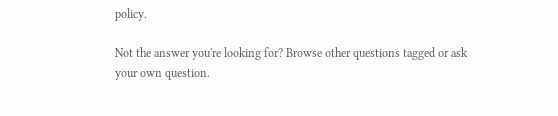policy.

Not the answer you're looking for? Browse other questions tagged or ask your own question.